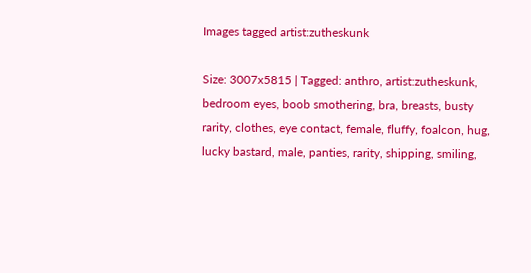Images tagged artist:zutheskunk

Size: 3007x5815 | Tagged: anthro, artist:zutheskunk, bedroom eyes, boob smothering, bra, breasts, busty rarity, clothes, eye contact, female, fluffy, foalcon, hug, lucky bastard, male, panties, rarity, shipping, smiling,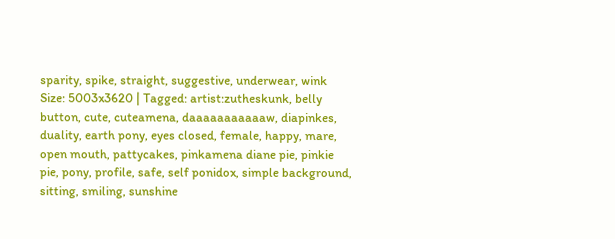sparity, spike, straight, suggestive, underwear, wink
Size: 5003x3620 | Tagged: artist:zutheskunk, belly button, cute, cuteamena, daaaaaaaaaaaw, diapinkes, duality, earth pony, eyes closed, female, happy, mare, open mouth, pattycakes, pinkamena diane pie, pinkie pie, pony, profile, safe, self ponidox, simple background, sitting, smiling, sunshine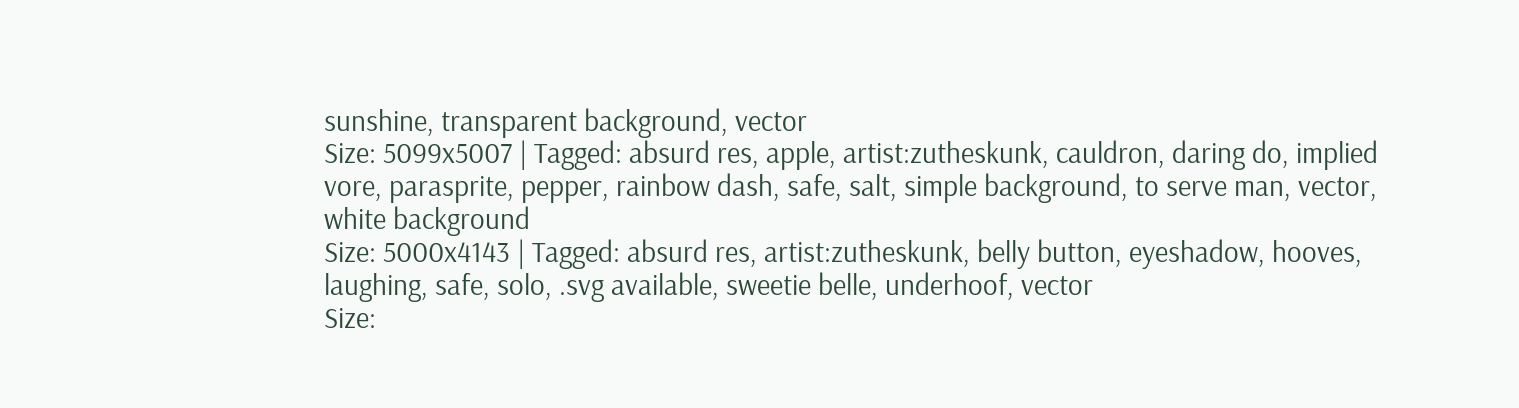sunshine, transparent background, vector
Size: 5099x5007 | Tagged: absurd res, apple, artist:zutheskunk, cauldron, daring do, implied vore, parasprite, pepper, rainbow dash, safe, salt, simple background, to serve man, vector, white background
Size: 5000x4143 | Tagged: absurd res, artist:zutheskunk, belly button, eyeshadow, hooves, laughing, safe, solo, .svg available, sweetie belle, underhoof, vector
Size: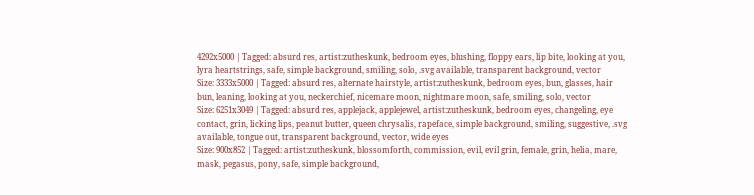4292x5000 | Tagged: absurd res, artist:zutheskunk, bedroom eyes, blushing, floppy ears, lip bite, looking at you, lyra heartstrings, safe, simple background, smiling, solo, .svg available, transparent background, vector
Size: 3333x5000 | Tagged: absurd res, alternate hairstyle, artist:zutheskunk, bedroom eyes, bun, glasses, hair bun, leaning, looking at you, neckerchief, nicemare moon, nightmare moon, safe, smiling, solo, vector
Size: 6251x3049 | Tagged: absurd res, applejack, applejewel, artist:zutheskunk, bedroom eyes, changeling, eye contact, grin, licking lips, peanut butter, queen chrysalis, rapeface, simple background, smiling, suggestive, .svg available, tongue out, transparent background, vector, wide eyes
Size: 900x852 | Tagged: artist:zutheskunk, blossomforth, commission, evil, evil grin, female, grin, helia, mare, mask, pegasus, pony, safe, simple background,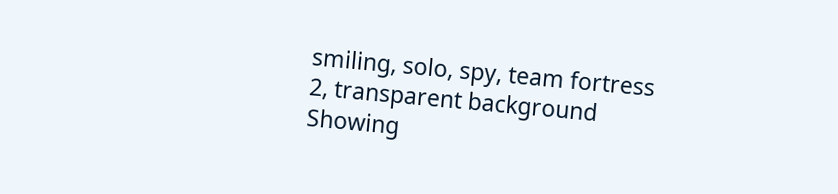smiling, solo, spy, team fortress 2, transparent background
Showing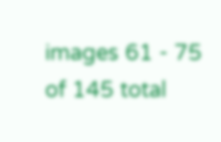images 61 - 75 of 145 total